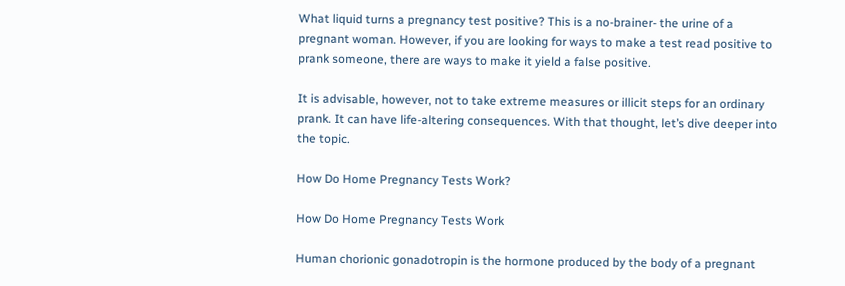What liquid turns a pregnancy test positive? This is a no-brainer- the urine of a pregnant woman. However, if you are looking for ways to make a test read positive to prank someone, there are ways to make it yield a false positive.

It is advisable, however, not to take extreme measures or illicit steps for an ordinary prank. It can have life-altering consequences. With that thought, let’s dive deeper into the topic.

How Do Home Pregnancy Tests Work?

How Do Home Pregnancy Tests Work

Human chorionic gonadotropin is the hormone produced by the body of a pregnant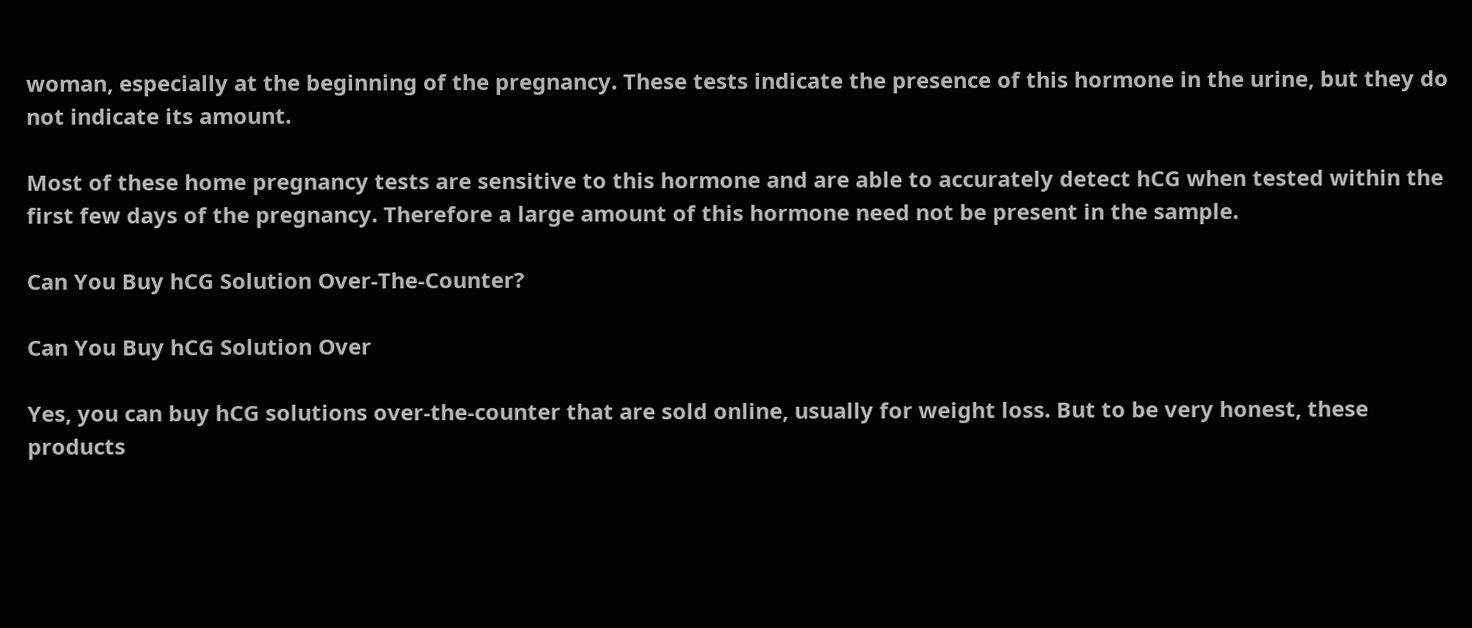woman, especially at the beginning of the pregnancy. These tests indicate the presence of this hormone in the urine, but they do not indicate its amount.

Most of these home pregnancy tests are sensitive to this hormone and are able to accurately detect hCG when tested within the first few days of the pregnancy. Therefore a large amount of this hormone need not be present in the sample.

Can You Buy hCG Solution Over-The-Counter?

Can You Buy hCG Solution Over

Yes, you can buy hCG solutions over-the-counter that are sold online, usually for weight loss. But to be very honest, these products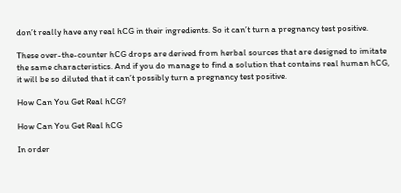don’t really have any real hCG in their ingredients. So it can’t turn a pregnancy test positive.

These over-the-counter hCG drops are derived from herbal sources that are designed to imitate the same characteristics. And if you do manage to find a solution that contains real human hCG, it will be so diluted that it can’t possibly turn a pregnancy test positive.

How Can You Get Real hCG?

How Can You Get Real hCG

In order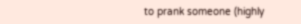to prank someone (highly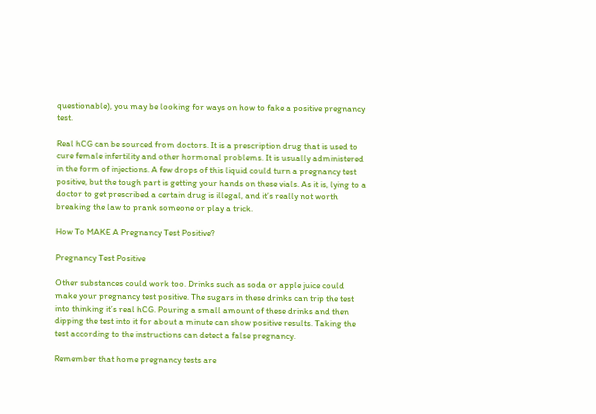questionable), you may be looking for ways on how to fake a positive pregnancy test.

Real hCG can be sourced from doctors. It is a prescription drug that is used to cure female infertility and other hormonal problems. It is usually administered in the form of injections. A few drops of this liquid could turn a pregnancy test positive, but the tough part is getting your hands on these vials. As it is, lying to a doctor to get prescribed a certain drug is illegal, and it’s really not worth breaking the law to prank someone or play a trick.

How To MAKE A Pregnancy Test Positive?

Pregnancy Test Positive

Other substances could work too. Drinks such as soda or apple juice could make your pregnancy test positive. The sugars in these drinks can trip the test into thinking it’s real hCG. Pouring a small amount of these drinks and then dipping the test into it for about a minute can show positive results. Taking the test according to the instructions can detect a false pregnancy.

Remember that home pregnancy tests are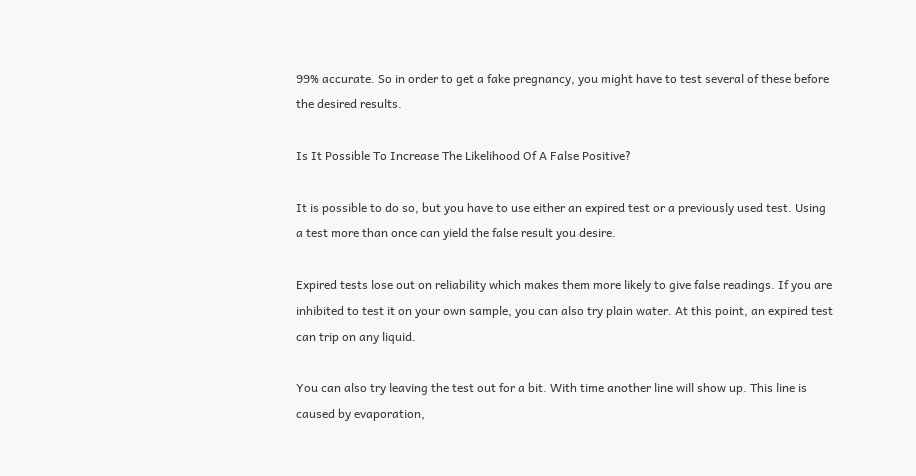99% accurate. So in order to get a fake pregnancy, you might have to test several of these before the desired results.

Is It Possible To Increase The Likelihood Of A False Positive?

It is possible to do so, but you have to use either an expired test or a previously used test. Using a test more than once can yield the false result you desire.

Expired tests lose out on reliability which makes them more likely to give false readings. If you are inhibited to test it on your own sample, you can also try plain water. At this point, an expired test can trip on any liquid.

You can also try leaving the test out for a bit. With time another line will show up. This line is caused by evaporation,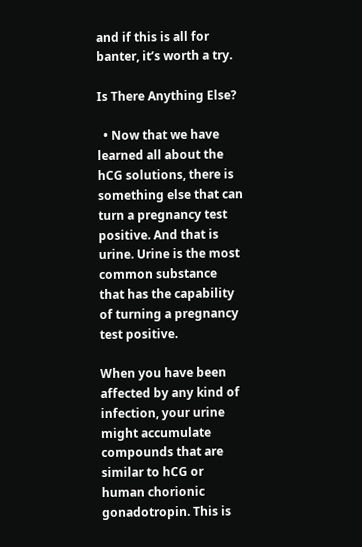and if this is all for banter, it’s worth a try.

Is There Anything Else?

  • Now that we have learned all about the hCG solutions, there is something else that can turn a pregnancy test positive. And that is urine. Urine is the most common substance that has the capability of turning a pregnancy test positive.

When you have been affected by any kind of infection, your urine might accumulate compounds that are similar to hCG or human chorionic gonadotropin. This is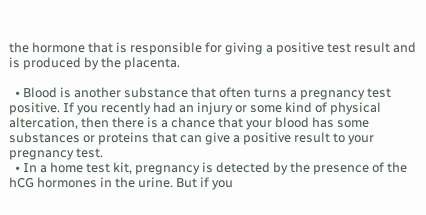the hormone that is responsible for giving a positive test result and is produced by the placenta.

  • Blood is another substance that often turns a pregnancy test positive. If you recently had an injury or some kind of physical altercation, then there is a chance that your blood has some substances or proteins that can give a positive result to your pregnancy test.
  • In a home test kit, pregnancy is detected by the presence of the hCG hormones in the urine. But if you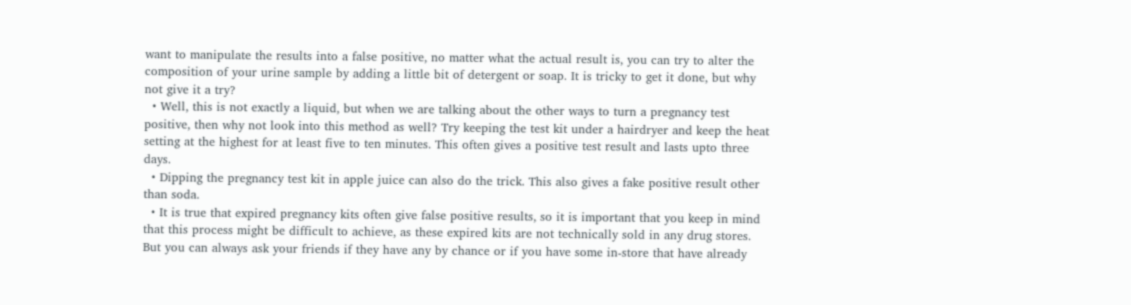want to manipulate the results into a false positive, no matter what the actual result is, you can try to alter the composition of your urine sample by adding a little bit of detergent or soap. It is tricky to get it done, but why not give it a try?
  • Well, this is not exactly a liquid, but when we are talking about the other ways to turn a pregnancy test positive, then why not look into this method as well? Try keeping the test kit under a hairdryer and keep the heat setting at the highest for at least five to ten minutes. This often gives a positive test result and lasts upto three days.
  • Dipping the pregnancy test kit in apple juice can also do the trick. This also gives a fake positive result other than soda.
  • It is true that expired pregnancy kits often give false positive results, so it is important that you keep in mind that this process might be difficult to achieve, as these expired kits are not technically sold in any drug stores. But you can always ask your friends if they have any by chance or if you have some in-store that have already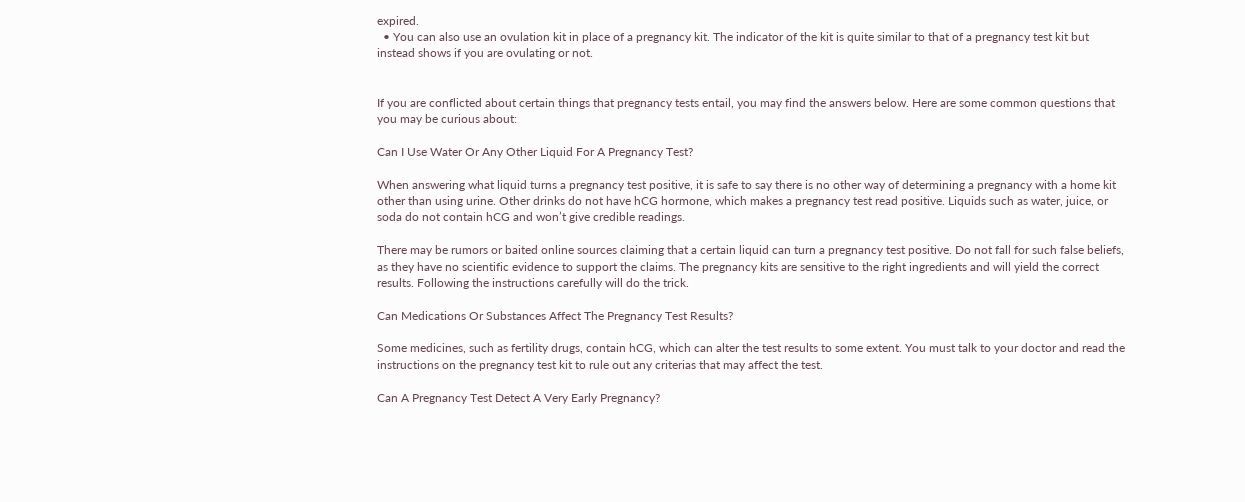expired.
  • You can also use an ovulation kit in place of a pregnancy kit. The indicator of the kit is quite similar to that of a pregnancy test kit but instead shows if you are ovulating or not.


If you are conflicted about certain things that pregnancy tests entail, you may find the answers below. Here are some common questions that you may be curious about:

Can I Use Water Or Any Other Liquid For A Pregnancy Test?

When answering what liquid turns a pregnancy test positive, it is safe to say there is no other way of determining a pregnancy with a home kit other than using urine. Other drinks do not have hCG hormone, which makes a pregnancy test read positive. Liquids such as water, juice, or soda do not contain hCG and won’t give credible readings.

There may be rumors or baited online sources claiming that a certain liquid can turn a pregnancy test positive. Do not fall for such false beliefs, as they have no scientific evidence to support the claims. The pregnancy kits are sensitive to the right ingredients and will yield the correct results. Following the instructions carefully will do the trick.

Can Medications Or Substances Affect The Pregnancy Test Results?

Some medicines, such as fertility drugs, contain hCG, which can alter the test results to some extent. You must talk to your doctor and read the instructions on the pregnancy test kit to rule out any criterias that may affect the test.

Can A Pregnancy Test Detect A Very Early Pregnancy?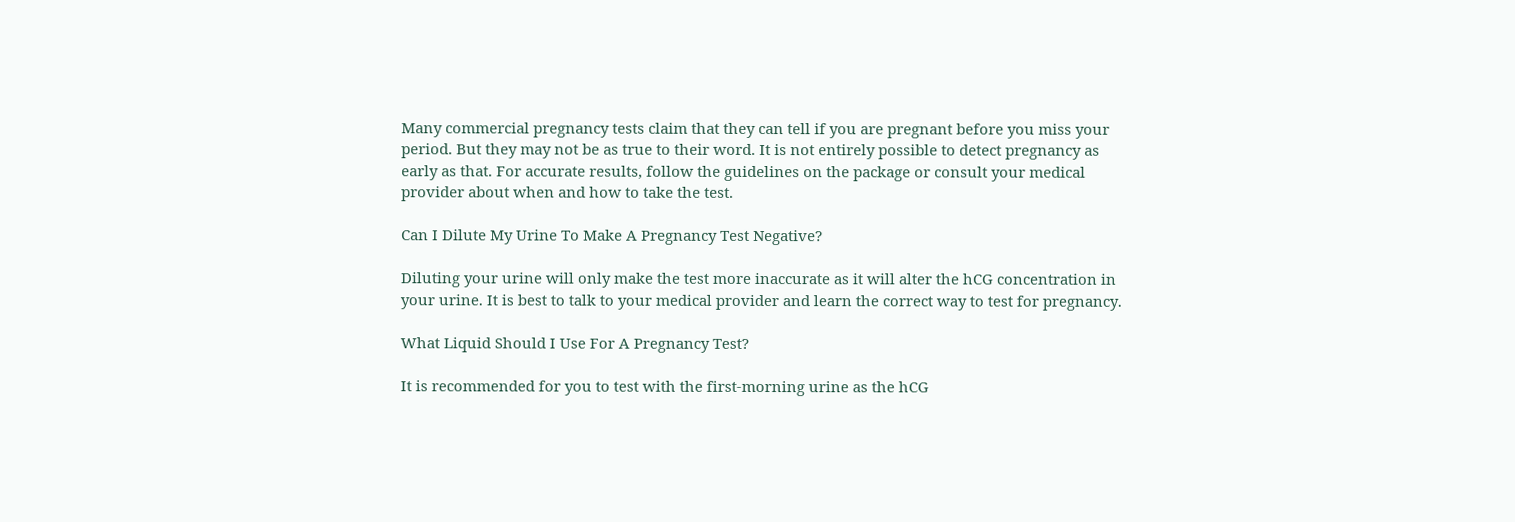Many commercial pregnancy tests claim that they can tell if you are pregnant before you miss your period. But they may not be as true to their word. It is not entirely possible to detect pregnancy as early as that. For accurate results, follow the guidelines on the package or consult your medical provider about when and how to take the test.

Can I Dilute My Urine To Make A Pregnancy Test Negative?

Diluting your urine will only make the test more inaccurate as it will alter the hCG concentration in your urine. It is best to talk to your medical provider and learn the correct way to test for pregnancy.

What Liquid Should I Use For A Pregnancy Test?

It is recommended for you to test with the first-morning urine as the hCG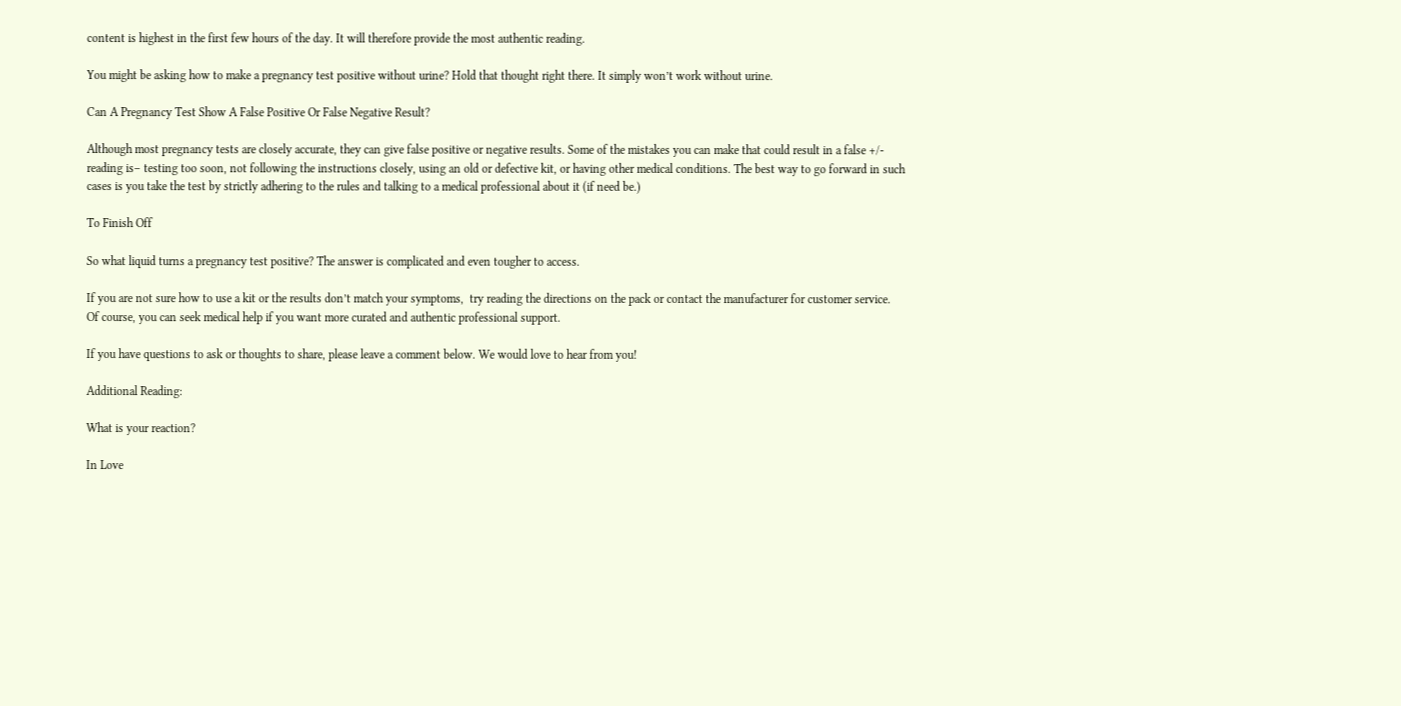content is highest in the first few hours of the day. It will therefore provide the most authentic reading.

You might be asking how to make a pregnancy test positive without urine? Hold that thought right there. It simply won’t work without urine.

Can A Pregnancy Test Show A False Positive Or False Negative Result?

Although most pregnancy tests are closely accurate, they can give false positive or negative results. Some of the mistakes you can make that could result in a false +/- reading is– testing too soon, not following the instructions closely, using an old or defective kit, or having other medical conditions. The best way to go forward in such cases is you take the test by strictly adhering to the rules and talking to a medical professional about it (if need be.)

To Finish Off

So what liquid turns a pregnancy test positive? The answer is complicated and even tougher to access.

If you are not sure how to use a kit or the results don’t match your symptoms,  try reading the directions on the pack or contact the manufacturer for customer service. Of course, you can seek medical help if you want more curated and authentic professional support.

If you have questions to ask or thoughts to share, please leave a comment below. We would love to hear from you!

Additional Reading:

What is your reaction?

In Love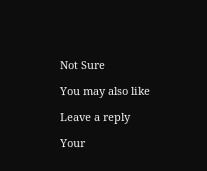Not Sure

You may also like

Leave a reply

Your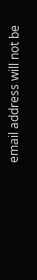email address will not be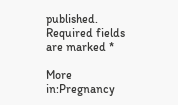published. Required fields are marked *

More in:Pregnancy